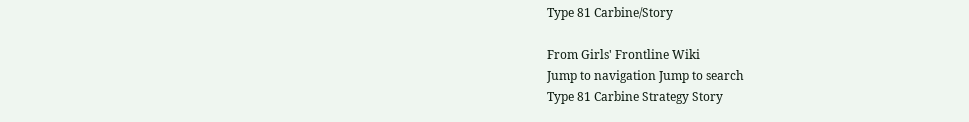Type 81 Carbine/Story

From Girls' Frontline Wiki
Jump to navigation Jump to search
Type 81 Carbine Strategy Story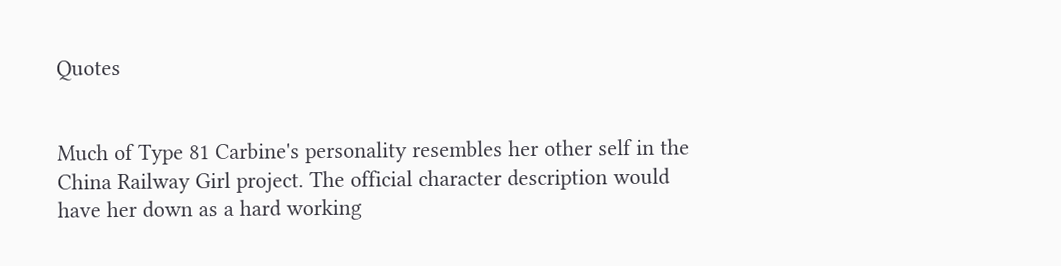Quotes


Much of Type 81 Carbine's personality resembles her other self in the China Railway Girl project. The official character description would have her down as a hard working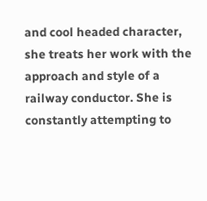and cool headed character, she treats her work with the approach and style of a railway conductor. She is constantly attempting to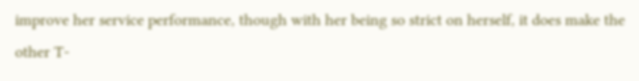improve her service performance, though with her being so strict on herself, it does make the other T-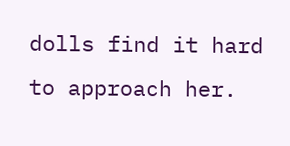dolls find it hard to approach her.